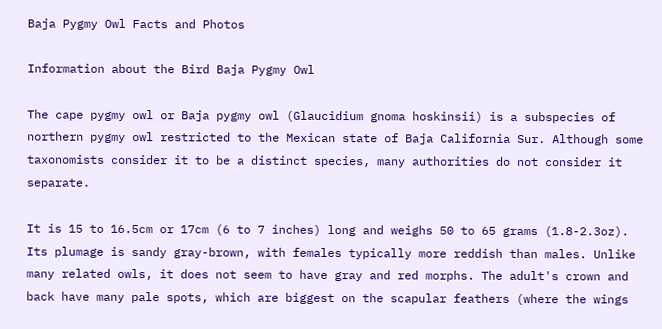Baja Pygmy Owl Facts and Photos

Information about the Bird Baja Pygmy Owl

The cape pygmy owl or Baja pygmy owl (Glaucidium gnoma hoskinsii) is a subspecies of northern pygmy owl restricted to the Mexican state of Baja California Sur. Although some taxonomists consider it to be a distinct species, many authorities do not consider it separate.

It is 15 to 16.5cm or 17cm (6 to 7 inches) long and weighs 50 to 65 grams (1.8-2.3oz). Its plumage is sandy gray-brown, with females typically more reddish than males. Unlike many related owls, it does not seem to have gray and red morphs. The adult's crown and back have many pale spots, which are biggest on the scapular feathers (where the wings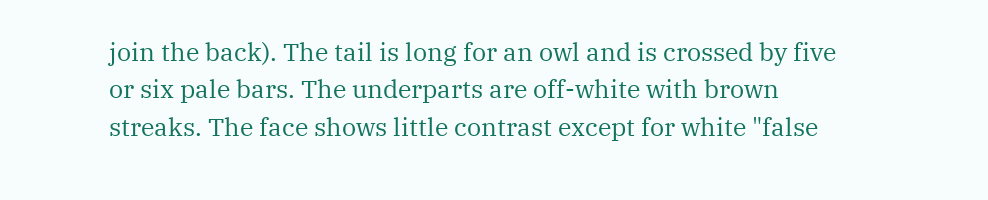join the back). The tail is long for an owl and is crossed by five or six pale bars. The underparts are off-white with brown streaks. The face shows little contrast except for white "false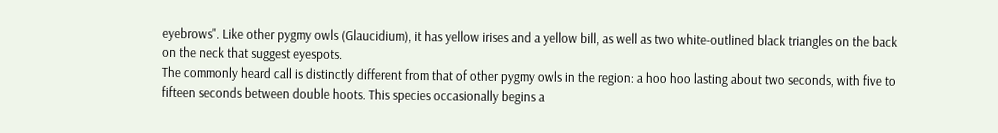eyebrows". Like other pygmy owls (Glaucidium), it has yellow irises and a yellow bill, as well as two white-outlined black triangles on the back on the neck that suggest eyespots.
The commonly heard call is distinctly different from that of other pygmy owls in the region: a hoo hoo lasting about two seconds, with five to fifteen seconds between double hoots. This species occasionally begins a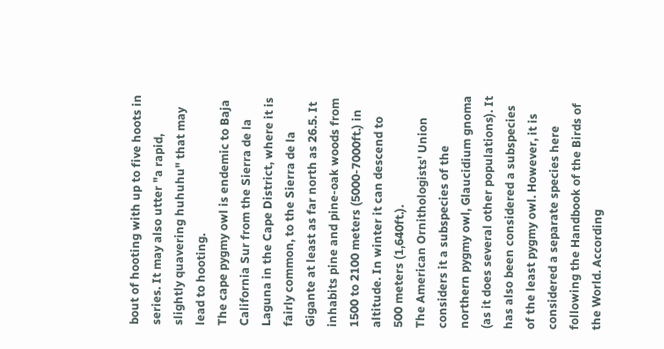bout of hooting with up to five hoots in series. It may also utter "a rapid, slightly quavering huhuhu" that may lead to hooting.
The cape pygmy owl is endemic to Baja California Sur from the Sierra de la Laguna in the Cape District, where it is fairly common, to the Sierra de la Gigante at least as far north as 26.5. It inhabits pine and pine-oak woods from 1500 to 2100 meters (5000-7000ft.) in altitude. In winter it can descend to 500 meters (1,640ft.).
The American Ornithologists' Union considers it a subspecies of the northern pygmy owl, Glaucidium gnoma (as it does several other populations). It has also been considered a subspecies of the least pygmy owl. However, it is considered a separate species here following the Handbook of the Birds of the World. According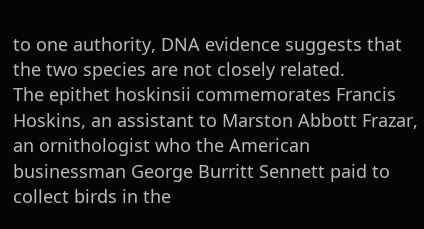to one authority, DNA evidence suggests that the two species are not closely related.
The epithet hoskinsii commemorates Francis Hoskins, an assistant to Marston Abbott Frazar, an ornithologist who the American businessman George Burritt Sennett paid to collect birds in the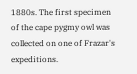1880s. The first specimen of the cape pygmy owl was collected on one of Frazar's expeditions.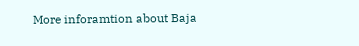More inforamtion about Baja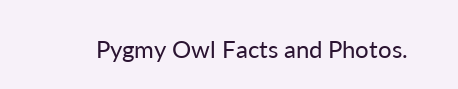Pygmy Owl Facts and Photos.